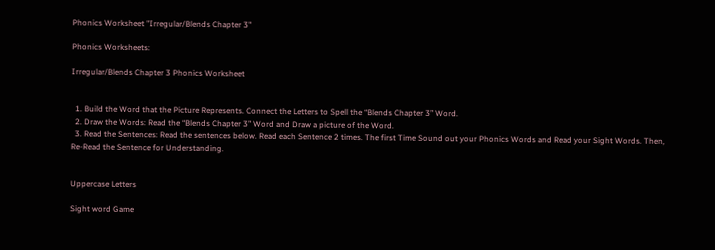Phonics Worksheet "Irregular/Blends Chapter 3"

Phonics Worksheets:

Irregular/Blends Chapter 3 Phonics Worksheet


  1. Build the Word that the Picture Represents. Connect the Letters to Spell the “Blends Chapter 3” Word.
  2. Draw the Words: Read the “Blends Chapter 3” Word and Draw a picture of the Word.
  3. Read the Sentences: Read the sentences below. Read each Sentence 2 times. The first Time Sound out your Phonics Words and Read your Sight Words. Then, Re-Read the Sentence for Understanding.


Uppercase Letters

Sight word Game